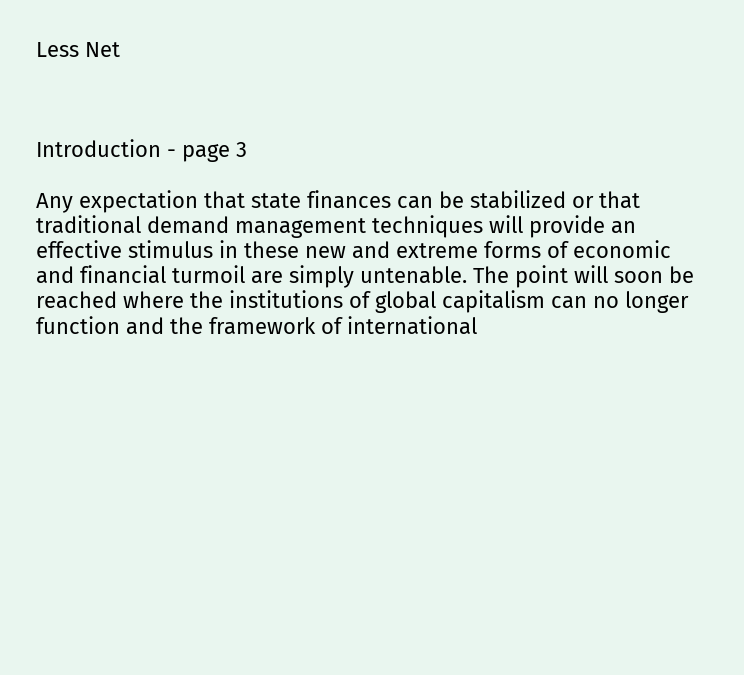Less Net



Introduction - page 3

Any expectation that state finances can be stabilized or that traditional demand management techniques will provide an effective stimulus in these new and extreme forms of economic and financial turmoil are simply untenable. The point will soon be reached where the institutions of global capitalism can no longer function and the framework of international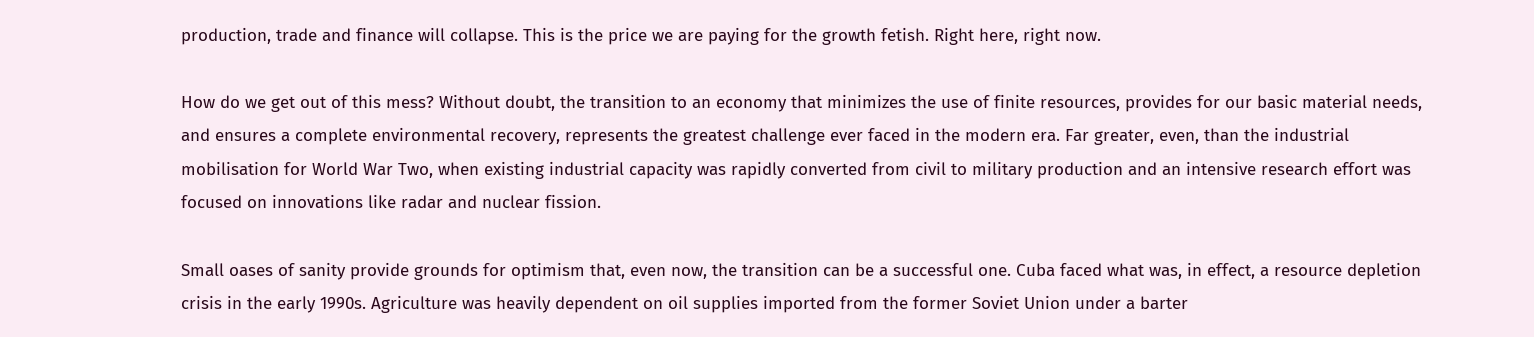production, trade and finance will collapse. This is the price we are paying for the growth fetish. Right here, right now.

How do we get out of this mess? Without doubt, the transition to an economy that minimizes the use of finite resources, provides for our basic material needs, and ensures a complete environmental recovery, represents the greatest challenge ever faced in the modern era. Far greater, even, than the industrial mobilisation for World War Two, when existing industrial capacity was rapidly converted from civil to military production and an intensive research effort was focused on innovations like radar and nuclear fission.

Small oases of sanity provide grounds for optimism that, even now, the transition can be a successful one. Cuba faced what was, in effect, a resource depletion crisis in the early 1990s. Agriculture was heavily dependent on oil supplies imported from the former Soviet Union under a barter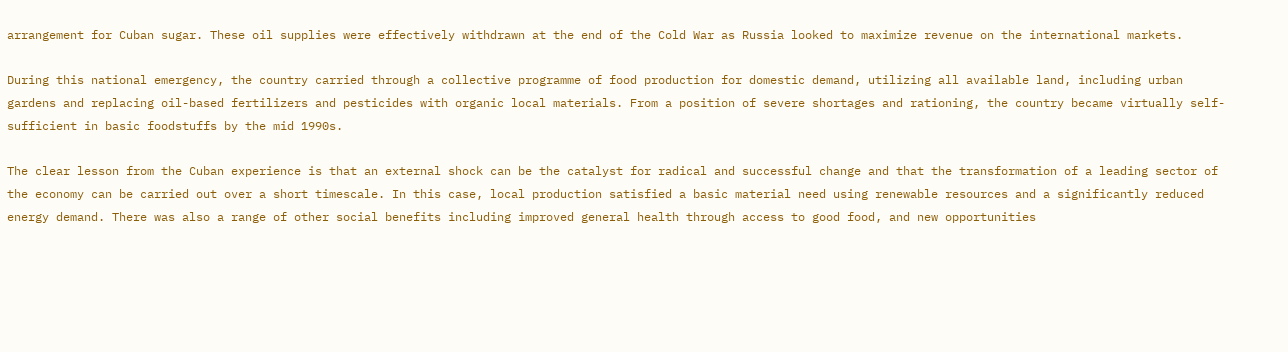arrangement for Cuban sugar. These oil supplies were effectively withdrawn at the end of the Cold War as Russia looked to maximize revenue on the international markets.

During this national emergency, the country carried through a collective programme of food production for domestic demand, utilizing all available land, including urban gardens and replacing oil-based fertilizers and pesticides with organic local materials. From a position of severe shortages and rationing, the country became virtually self-sufficient in basic foodstuffs by the mid 1990s.

The clear lesson from the Cuban experience is that an external shock can be the catalyst for radical and successful change and that the transformation of a leading sector of the economy can be carried out over a short timescale. In this case, local production satisfied a basic material need using renewable resources and a significantly reduced energy demand. There was also a range of other social benefits including improved general health through access to good food, and new opportunities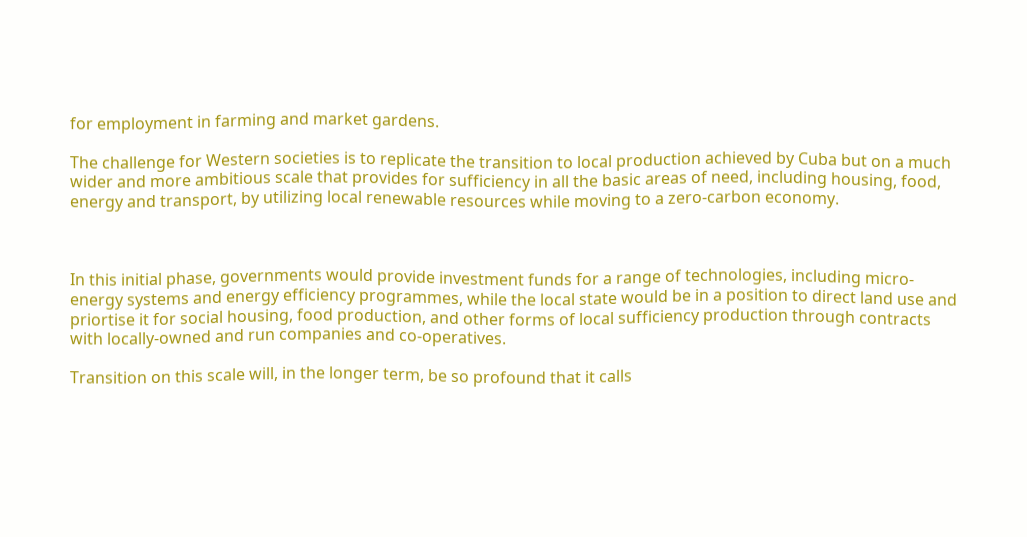for employment in farming and market gardens.

The challenge for Western societies is to replicate the transition to local production achieved by Cuba but on a much wider and more ambitious scale that provides for sufficiency in all the basic areas of need, including housing, food, energy and transport, by utilizing local renewable resources while moving to a zero-carbon economy.



In this initial phase, governments would provide investment funds for a range of technologies, including micro-energy systems and energy efficiency programmes, while the local state would be in a position to direct land use and priortise it for social housing, food production, and other forms of local sufficiency production through contracts with locally-owned and run companies and co-operatives.

Transition on this scale will, in the longer term, be so profound that it calls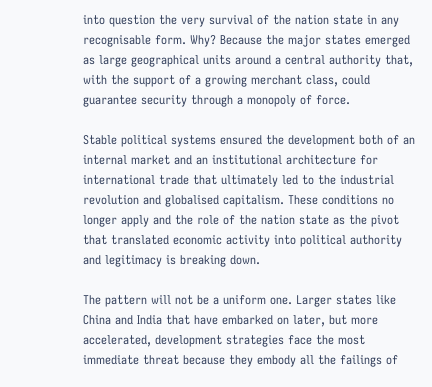into question the very survival of the nation state in any recognisable form. Why? Because the major states emerged as large geographical units around a central authority that, with the support of a growing merchant class, could guarantee security through a monopoly of force.

Stable political systems ensured the development both of an internal market and an institutional architecture for international trade that ultimately led to the industrial revolution and globalised capitalism. These conditions no longer apply and the role of the nation state as the pivot that translated economic activity into political authority and legitimacy is breaking down.

The pattern will not be a uniform one. Larger states like China and India that have embarked on later, but more accelerated, development strategies face the most immediate threat because they embody all the failings of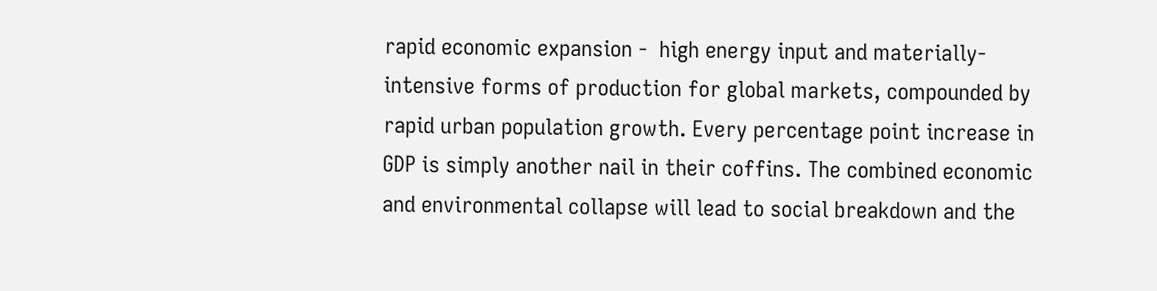rapid economic expansion -  high energy input and materially-intensive forms of production for global markets, compounded by rapid urban population growth. Every percentage point increase in GDP is simply another nail in their coffins. The combined economic and environmental collapse will lead to social breakdown and the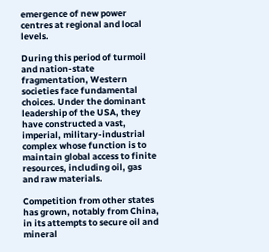emergence of new power centres at regional and local levels.

During this period of turmoil and nation-state fragmentation, Western societies face fundamental choices. Under the dominant leadership of the USA, they have constructed a vast, imperial, military-industrial complex whose function is to maintain global access to finite resources, including oil, gas and raw materials.

Competition from other states has grown, notably from China, in its attempts to secure oil and mineral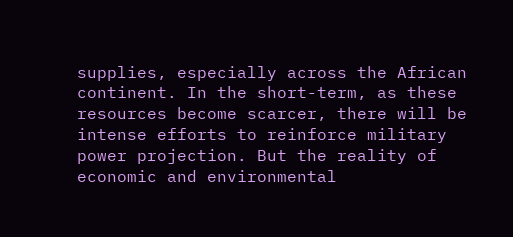supplies, especially across the African continent. In the short-term, as these resources become scarcer, there will be intense efforts to reinforce military power projection. But the reality of economic and environmental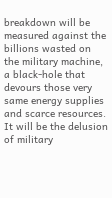breakdown will be measured against the billions wasted on the military machine, a black-hole that devours those very same energy supplies and scarce resources. It will be the delusion of military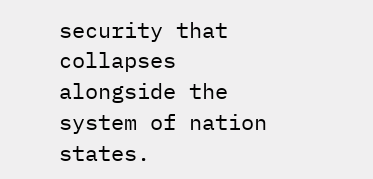security that collapses alongside the system of nation states.